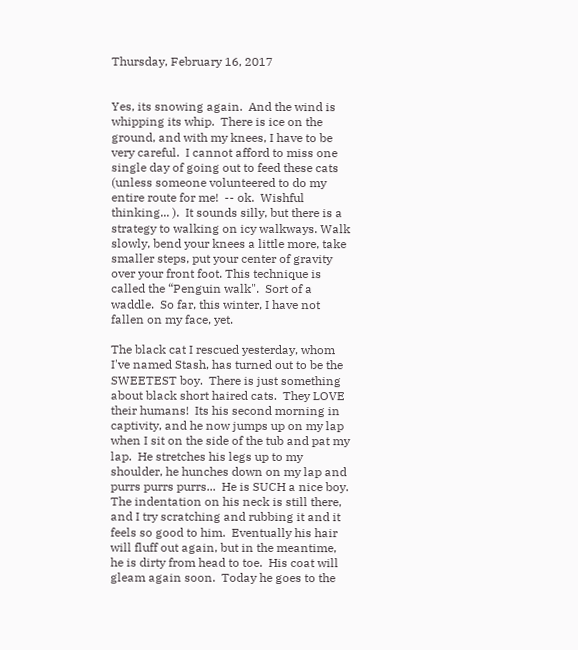Thursday, February 16, 2017


Yes, its snowing again.  And the wind is whipping its whip.  There is ice on the ground, and with my knees, I have to be very careful.  I cannot afford to miss one single day of going out to feed these cats (unless someone volunteered to do my entire route for me!  -- ok.  Wishful thinking... ).  It sounds silly, but there is a strategy to walking on icy walkways. Walk slowly, bend your knees a little more, take smaller steps, put your center of gravity over your front foot. This technique is called the “Penguin walk".  Sort of a waddle.  So far, this winter, I have not fallen on my face, yet.

The black cat I rescued yesterday, whom I've named Stash, has turned out to be the SWEETEST boy.  There is just something about black short haired cats.  They LOVE their humans!  Its his second morning in captivity, and he now jumps up on my lap when I sit on the side of the tub and pat my lap.  He stretches his legs up to my shoulder, he hunches down on my lap and purrs purrs purrs...  He is SUCH a nice boy.  The indentation on his neck is still there, and I try scratching and rubbing it and it feels so good to him.  Eventually his hair will fluff out again, but in the meantime, he is dirty from head to toe.  His coat will gleam again soon.  Today he goes to the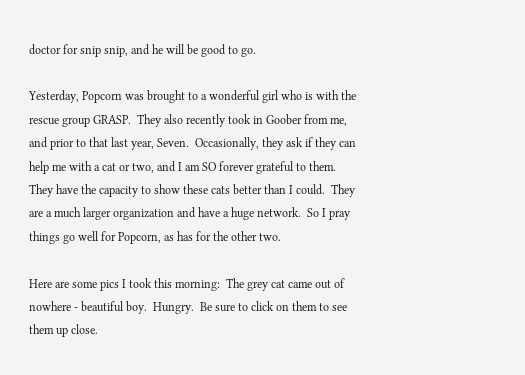doctor for snip snip, and he will be good to go.

Yesterday, Popcorn was brought to a wonderful girl who is with the rescue group GRASP.  They also recently took in Goober from me, and prior to that last year, Seven.  Occasionally, they ask if they can help me with a cat or two, and I am SO forever grateful to them.  They have the capacity to show these cats better than I could.  They are a much larger organization and have a huge network.  So I pray things go well for Popcorn, as has for the other two.

Here are some pics I took this morning:  The grey cat came out of nowhere - beautiful boy.  Hungry.  Be sure to click on them to see them up close.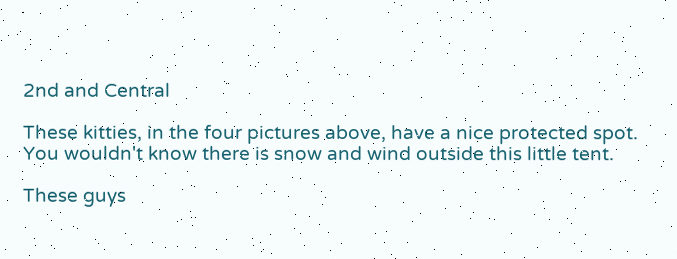2nd and Central

These kitties, in the four pictures above, have a nice protected spot.
You wouldn't know there is snow and wind outside this little tent.

These guys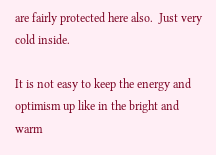are fairly protected here also.  Just very cold inside.

It is not easy to keep the energy and optimism up like in the bright and warm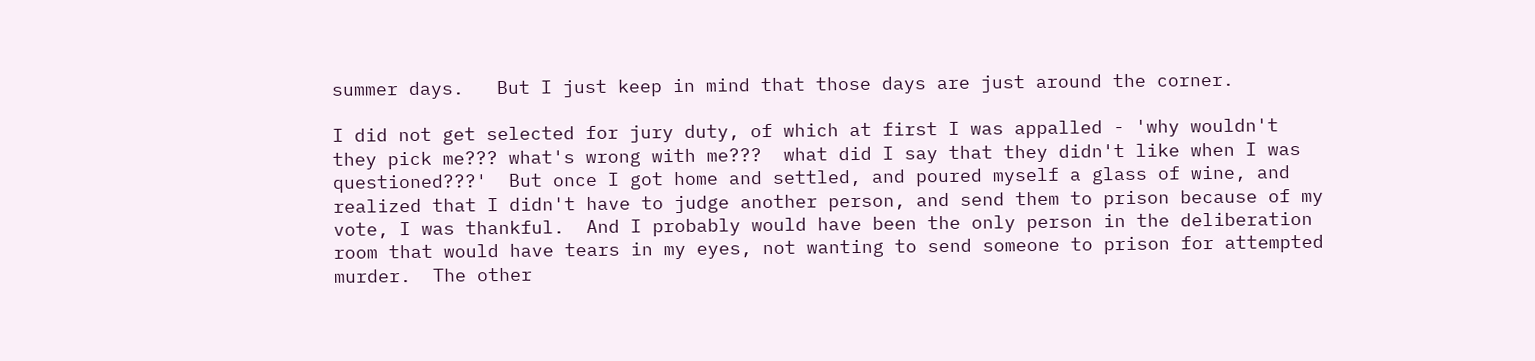summer days.   But I just keep in mind that those days are just around the corner.

I did not get selected for jury duty, of which at first I was appalled - 'why wouldn't they pick me??? what's wrong with me???  what did I say that they didn't like when I was questioned???'  But once I got home and settled, and poured myself a glass of wine, and realized that I didn't have to judge another person, and send them to prison because of my vote, I was thankful.  And I probably would have been the only person in the deliberation room that would have tears in my eyes, not wanting to send someone to prison for attempted murder.  The other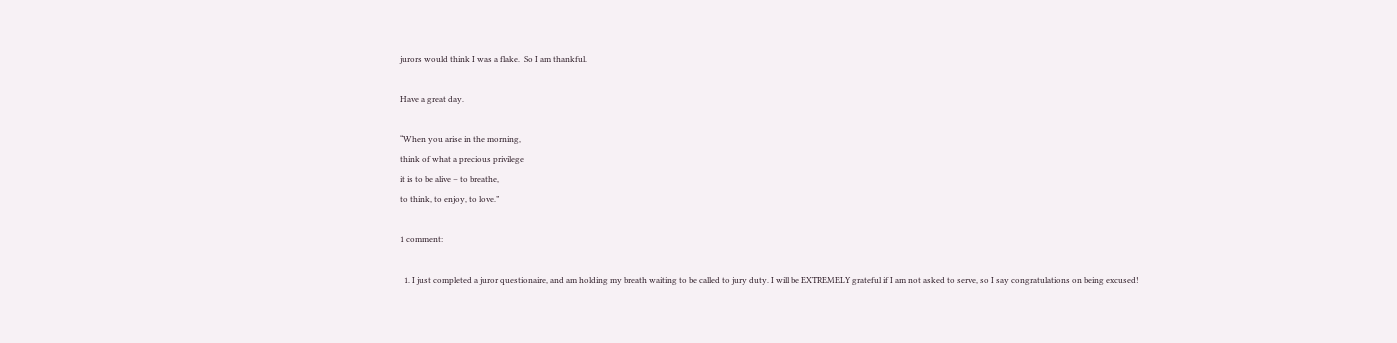jurors would think I was a flake.  So I am thankful.

Have a great day.

“When you arise in the morning,
think of what a precious privilege
it is to be alive – to breathe,
to think, to enjoy, to love.”

1 comment:

  1. I just completed a juror questionaire, and am holding my breath waiting to be called to jury duty. I will be EXTREMELY grateful if I am not asked to serve, so I say congratulations on being excused!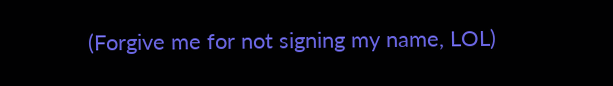(Forgive me for not signing my name, LOL)